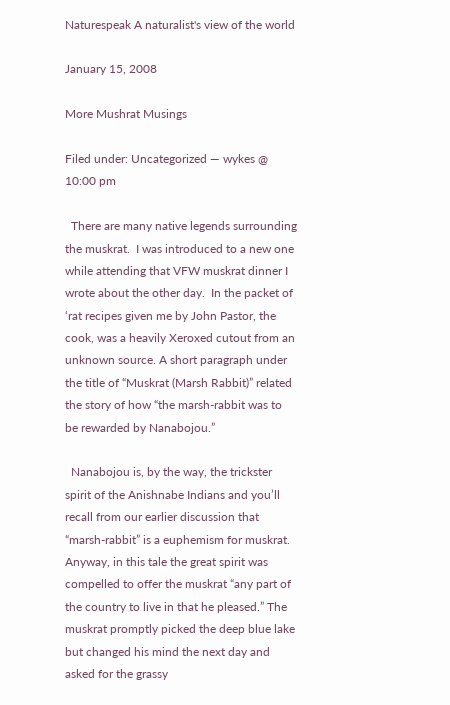Naturespeak A naturalist's view of the world

January 15, 2008

More Mushrat Musings

Filed under: Uncategorized — wykes @ 10:00 pm

  There are many native legends surrounding the muskrat.  I was introduced to a new one while attending that VFW muskrat dinner I wrote about the other day.  In the packet of ‘rat recipes given me by John Pastor, the cook, was a heavily Xeroxed cutout from an unknown source. A short paragraph under the title of “Muskrat (Marsh Rabbit)” related the story of how “the marsh-rabbit was to be rewarded by Nanabojou.”

  Nanabojou is, by the way, the trickster spirit of the Anishnabe Indians and you’ll recall from our earlier discussion that “marsh-rabbit” is a euphemism for muskrat.  Anyway, in this tale the great spirit was compelled to offer the muskrat “any part of the country to live in that he pleased.” The muskrat promptly picked the deep blue lake but changed his mind the next day and asked for the grassy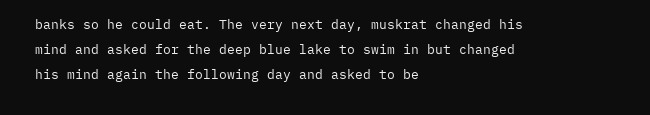banks so he could eat. The very next day, muskrat changed his mind and asked for the deep blue lake to swim in but changed his mind again the following day and asked to be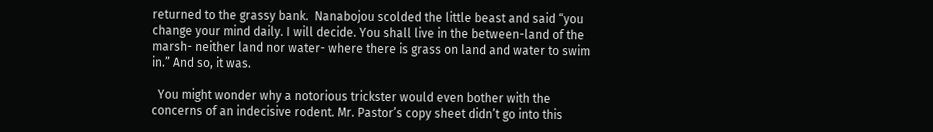returned to the grassy bank.  Nanabojou scolded the little beast and said “you change your mind daily. I will decide. You shall live in the between-land of the marsh- neither land nor water- where there is grass on land and water to swim in.” And so, it was.

  You might wonder why a notorious trickster would even bother with the concerns of an indecisive rodent. Mr. Pastor’s copy sheet didn’t go into this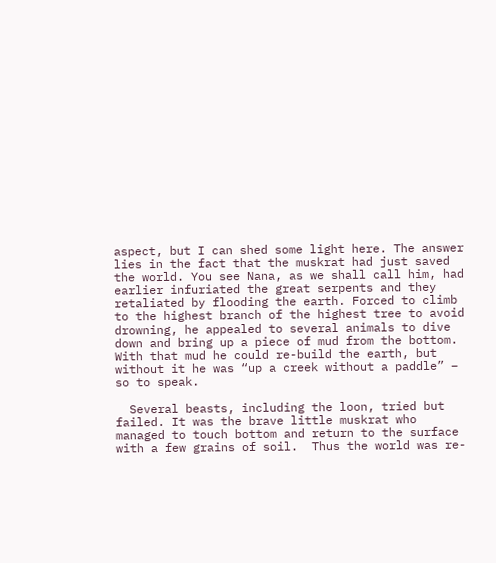aspect, but I can shed some light here. The answer lies in the fact that the muskrat had just saved the world. You see Nana, as we shall call him, had earlier infuriated the great serpents and they retaliated by flooding the earth. Forced to climb to the highest branch of the highest tree to avoid drowning, he appealed to several animals to dive down and bring up a piece of mud from the bottom.  With that mud he could re-build the earth, but without it he was “up a creek without a paddle” – so to speak.

  Several beasts, including the loon, tried but failed. It was the brave little muskrat who managed to touch bottom and return to the surface with a few grains of soil.  Thus the world was re-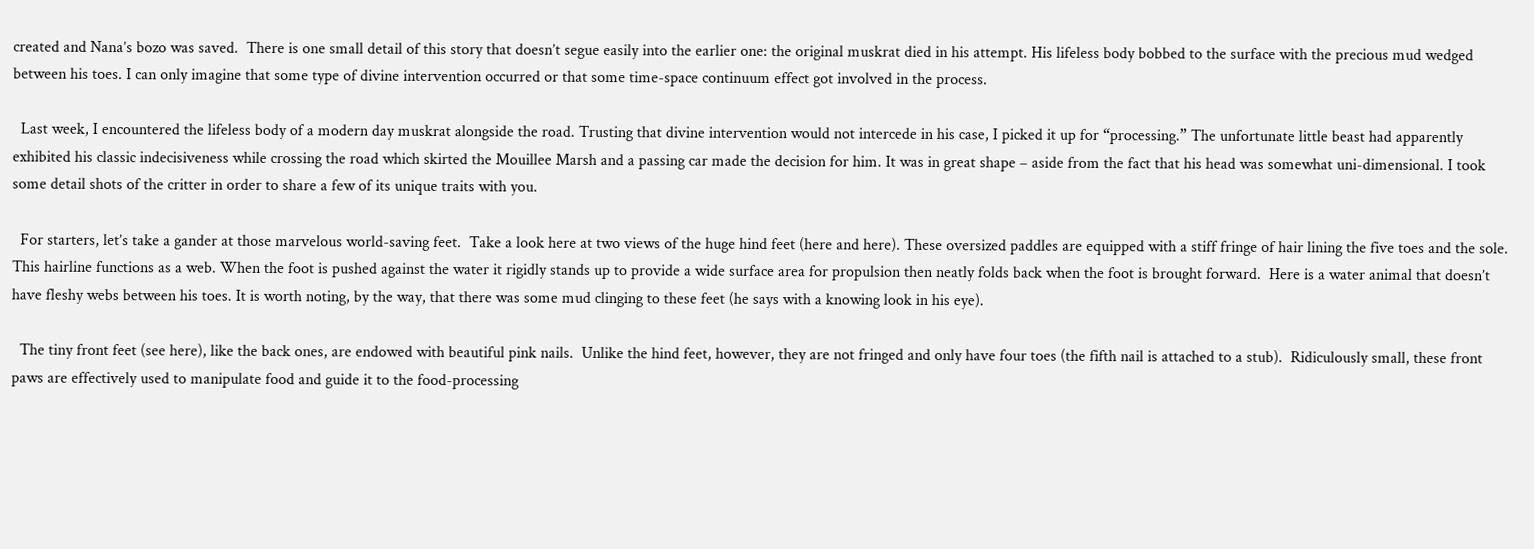created and Nana’s bozo was saved.  There is one small detail of this story that doesn’t segue easily into the earlier one: the original muskrat died in his attempt. His lifeless body bobbed to the surface with the precious mud wedged between his toes. I can only imagine that some type of divine intervention occurred or that some time-space continuum effect got involved in the process.

  Last week, I encountered the lifeless body of a modern day muskrat alongside the road. Trusting that divine intervention would not intercede in his case, I picked it up for “processing.” The unfortunate little beast had apparently exhibited his classic indecisiveness while crossing the road which skirted the Mouillee Marsh and a passing car made the decision for him. It was in great shape – aside from the fact that his head was somewhat uni-dimensional. I took some detail shots of the critter in order to share a few of its unique traits with you.

  For starters, let’s take a gander at those marvelous world-saving feet.  Take a look here at two views of the huge hind feet (here and here). These oversized paddles are equipped with a stiff fringe of hair lining the five toes and the sole. This hairline functions as a web. When the foot is pushed against the water it rigidly stands up to provide a wide surface area for propulsion then neatly folds back when the foot is brought forward.  Here is a water animal that doesn’t have fleshy webs between his toes. It is worth noting, by the way, that there was some mud clinging to these feet (he says with a knowing look in his eye).

  The tiny front feet (see here), like the back ones, are endowed with beautiful pink nails.  Unlike the hind feet, however, they are not fringed and only have four toes (the fifth nail is attached to a stub).  Ridiculously small, these front paws are effectively used to manipulate food and guide it to the food-processing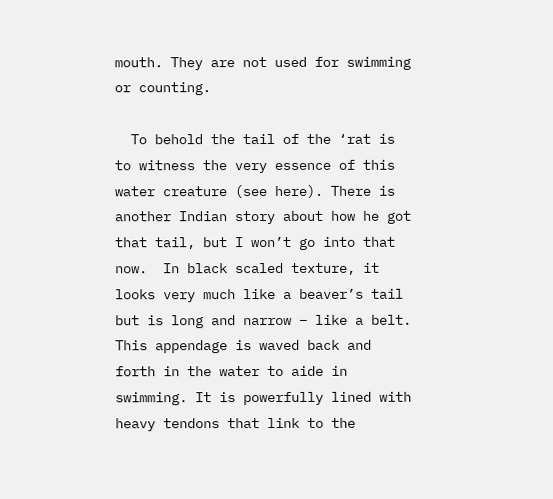mouth. They are not used for swimming or counting.

  To behold the tail of the ‘rat is to witness the very essence of this water creature (see here). There is another Indian story about how he got that tail, but I won’t go into that now.  In black scaled texture, it looks very much like a beaver’s tail but is long and narrow – like a belt. This appendage is waved back and forth in the water to aide in swimming. It is powerfully lined with heavy tendons that link to the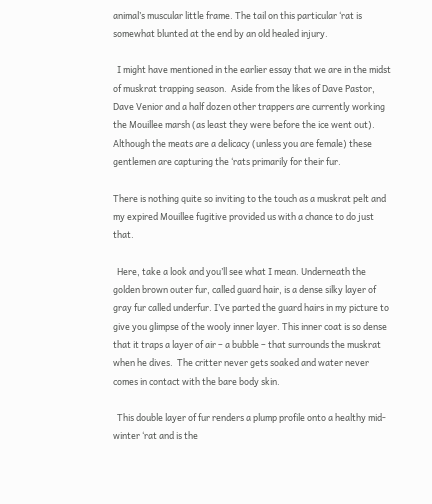animal’s muscular little frame. The tail on this particular ‘rat is somewhat blunted at the end by an old healed injury.

  I might have mentioned in the earlier essay that we are in the midst of muskrat trapping season.  Aside from the likes of Dave Pastor, Dave Venior and a half dozen other trappers are currently working the Mouillee marsh (as least they were before the ice went out). Although the meats are a delicacy (unless you are female) these gentlemen are capturing the ‘rats primarily for their fur.

There is nothing quite so inviting to the touch as a muskrat pelt and my expired Mouillee fugitive provided us with a chance to do just that.

  Here, take a look and you’ll see what I mean. Underneath the golden brown outer fur, called guard hair, is a dense silky layer of gray fur called underfur. I’ve parted the guard hairs in my picture to give you glimpse of the wooly inner layer. This inner coat is so dense that it traps a layer of air – a bubble – that surrounds the muskrat when he dives.  The critter never gets soaked and water never comes in contact with the bare body skin.

  This double layer of fur renders a plump profile onto a healthy mid-winter ‘rat and is the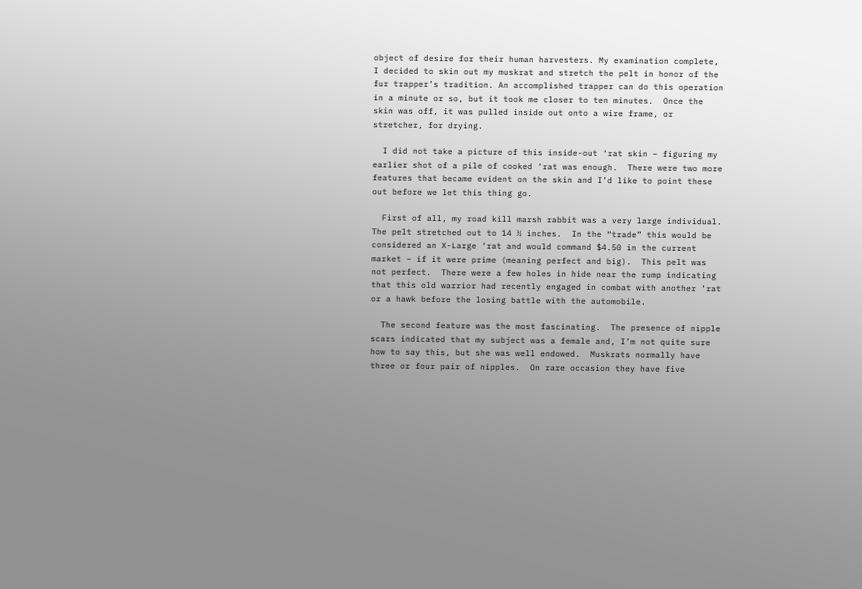object of desire for their human harvesters. My examination complete, I decided to skin out my muskrat and stretch the pelt in honor of the fur trapper’s tradition. An accomplished trapper can do this operation in a minute or so, but it took me closer to ten minutes.  Once the skin was off, it was pulled inside out onto a wire frame, or stretcher, for drying.

  I did not take a picture of this inside-out ‘rat skin – figuring my earlier shot of a pile of cooked ‘rat was enough.  There were two more features that became evident on the skin and I’d like to point these out before we let this thing go.

  First of all, my road kill marsh rabbit was a very large individual. The pelt stretched out to 14 ½ inches.  In the “trade” this would be considered an X-Large ‘rat and would command $4.50 in the current market – if it were prime (meaning perfect and big).  This pelt was not perfect.  There were a few holes in hide near the rump indicating that this old warrior had recently engaged in combat with another ‘rat or a hawk before the losing battle with the automobile.

  The second feature was the most fascinating.  The presence of nipple scars indicated that my subject was a female and, I’m not quite sure how to say this, but she was well endowed.  Muskrats normally have three or four pair of nipples.  On rare occasion they have five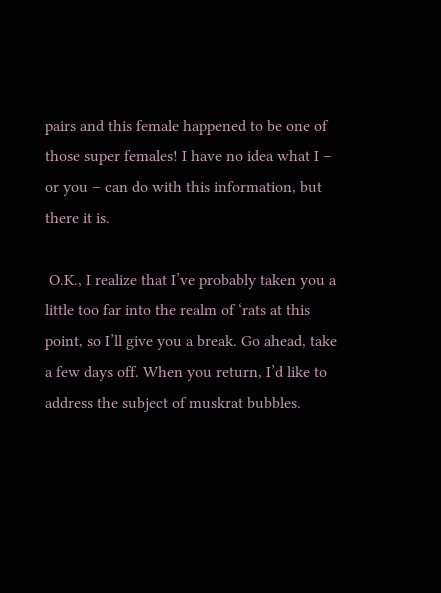pairs and this female happened to be one of those super females! I have no idea what I – or you – can do with this information, but there it is.

 O.K., I realize that I’ve probably taken you a little too far into the realm of ‘rats at this point, so I’ll give you a break. Go ahead, take a few days off. When you return, I’d like to address the subject of muskrat bubbles.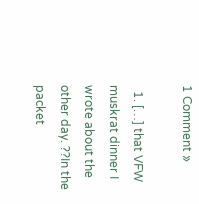1 Comment »

  1. […] that VFW muskrat dinner I wrote about the other day. ??In the packet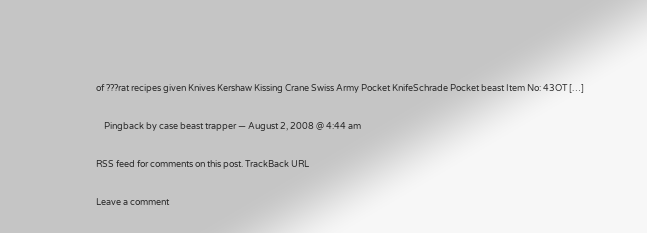of ???rat recipes given Knives Kershaw Kissing Crane Swiss Army Pocket KnifeSchrade Pocket beast Item No: 43OT […]

    Pingback by case beast trapper — August 2, 2008 @ 4:44 am

RSS feed for comments on this post. TrackBack URL

Leave a comment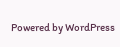Powered by WordPress